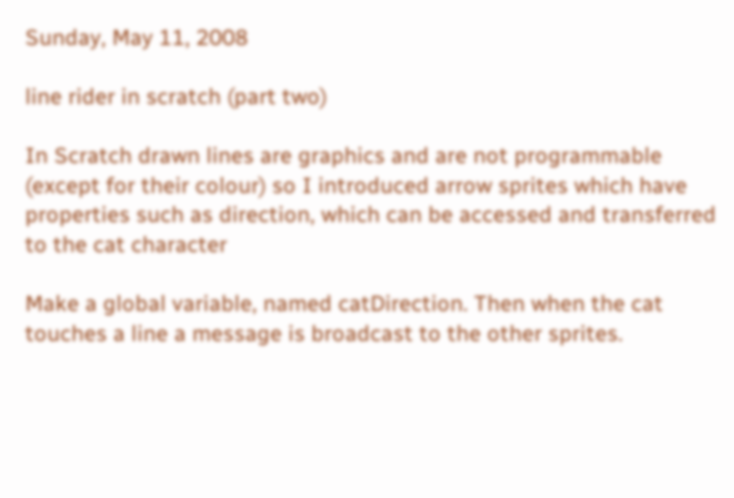Sunday, May 11, 2008

line rider in scratch (part two)

In Scratch drawn lines are graphics and are not programmable (except for their colour) so I introduced arrow sprites which have properties such as direction, which can be accessed and transferred to the cat character

Make a global variable, named catDirection. Then when the cat touches a line a message is broadcast to the other sprites.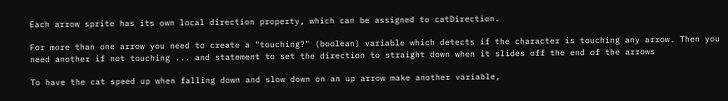Each arrow sprite has its own local direction property, which can be assigned to catDirection.

For more than one arrow you need to create a "touching?" (boolean) variable which detects if the character is touching any arrow. Then you need another if not touching ... and statement to set the direction to straight down when it slides off the end of the arrows

To have the cat speed up when falling down and slow down on an up arrow make another variable,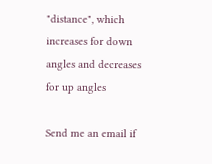"distance", which increases for down angles and decreases for up angles

Send me an email if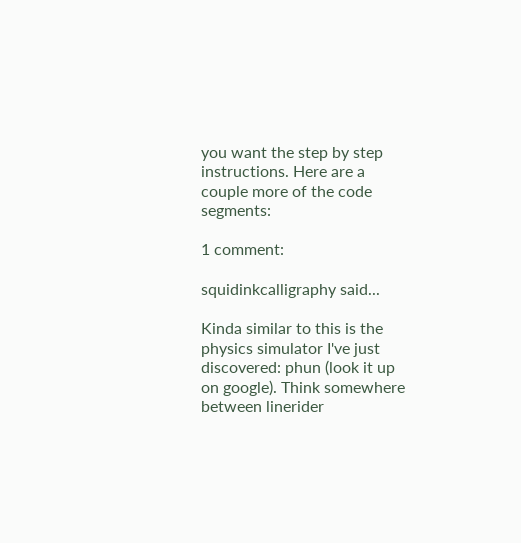you want the step by step instructions. Here are a couple more of the code segments:

1 comment:

squidinkcalligraphy said...

Kinda similar to this is the physics simulator I've just discovered: phun (look it up on google). Think somewhere between linerider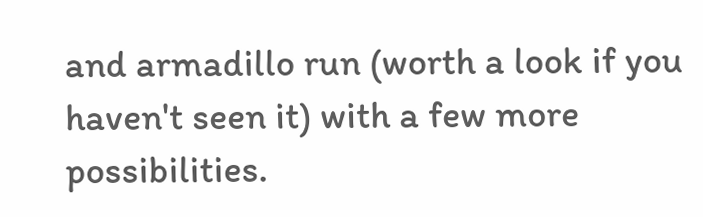and armadillo run (worth a look if you haven't seen it) with a few more possibilities.